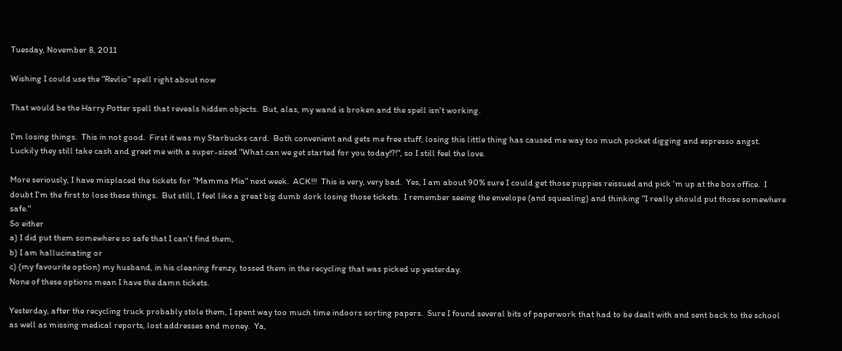Tuesday, November 8, 2011

Wishing I could use the "Revlio" spell right about now

That would be the Harry Potter spell that reveals hidden objects.  But, alas, my wand is broken and the spell isn't working.

I'm losing things.  This in not good.  First it was my Starbucks card.  Both convenient and gets me free stuff, losing this little thing has caused me way too much pocket digging and espresso angst.  Luckily they still take cash and greet me with a super-sized "What can we get started for you today!?!", so I still feel the love.

More seriously, I have misplaced the tickets for "Mamma Mia" next week.  ACK!!!  This is very, very bad.  Yes, I am about 90% sure I could get those puppies reissued and pick 'm up at the box office.  I doubt I'm the first to lose these things.  But still, I feel like a great big dumb dork losing those tickets.  I remember seeing the envelope (and squealing) and thinking "I really should put those somewhere safe."
So either
a) I did put them somewhere so safe that I can't find them,
b) I am hallucinating or
c) (my favourite option) my husband, in his cleaning frenzy, tossed them in the recycling that was picked up yesterday.
None of these options mean I have the damn tickets.

Yesterday, after the recycling truck probably stole them, I spent way too much time indoors sorting papers.  Sure I found several bits of paperwork that had to be dealt with and sent back to the school as well as missing medical reports, lost addresses and money.  Ya,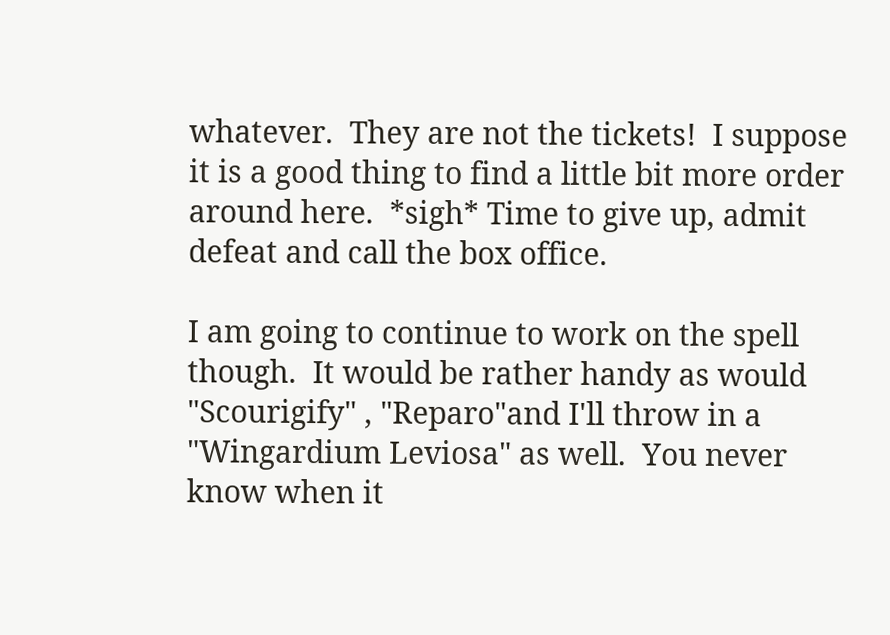whatever.  They are not the tickets!  I suppose it is a good thing to find a little bit more order around here.  *sigh* Time to give up, admit defeat and call the box office.

I am going to continue to work on the spell though.  It would be rather handy as would "Scourigify" , "Reparo"and I'll throw in a "Wingardium Leviosa" as well.  You never know when it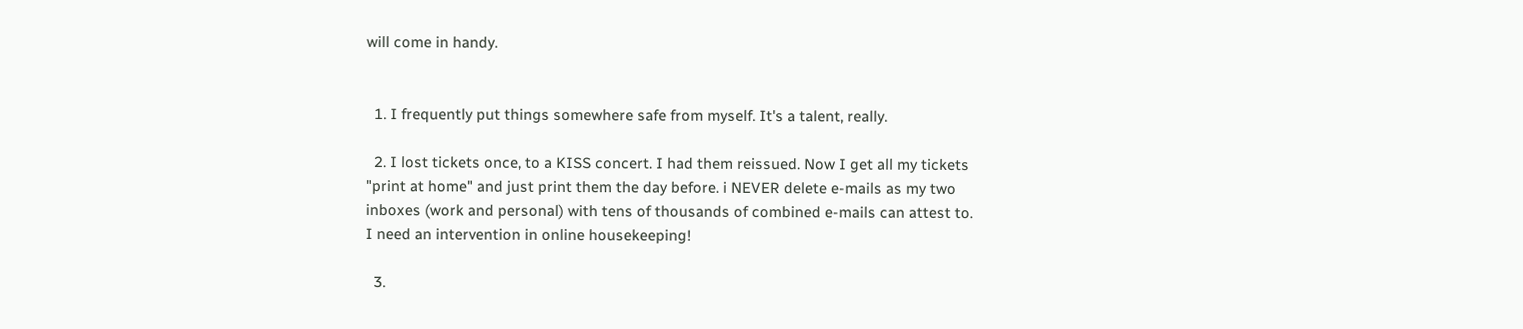will come in handy.


  1. I frequently put things somewhere safe from myself. It's a talent, really.

  2. I lost tickets once, to a KISS concert. I had them reissued. Now I get all my tickets "print at home" and just print them the day before. i NEVER delete e-mails as my two inboxes (work and personal) with tens of thousands of combined e-mails can attest to. I need an intervention in online housekeeping!

  3.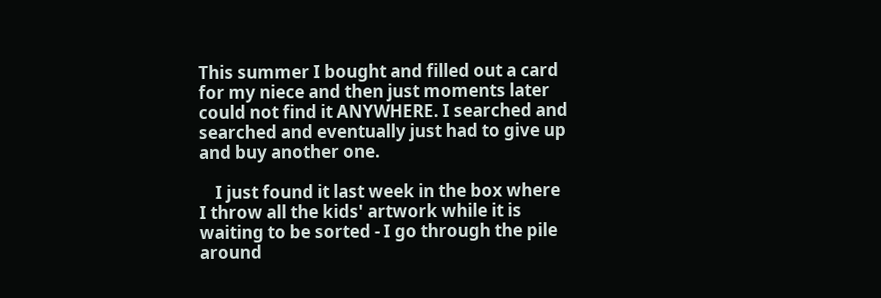This summer I bought and filled out a card for my niece and then just moments later could not find it ANYWHERE. I searched and searched and eventually just had to give up and buy another one.

    I just found it last week in the box where I throw all the kids' artwork while it is waiting to be sorted - I go through the pile around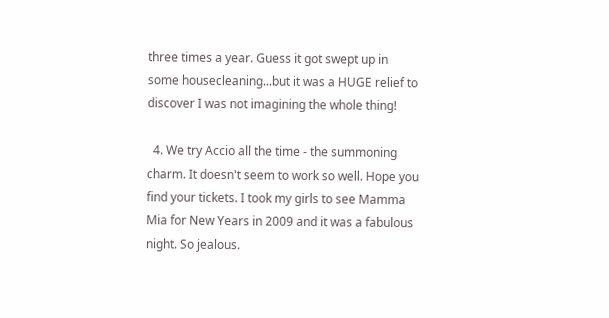three times a year. Guess it got swept up in some housecleaning...but it was a HUGE relief to discover I was not imagining the whole thing!

  4. We try Accio all the time - the summoning charm. It doesn't seem to work so well. Hope you find your tickets. I took my girls to see Mamma Mia for New Years in 2009 and it was a fabulous night. So jealous.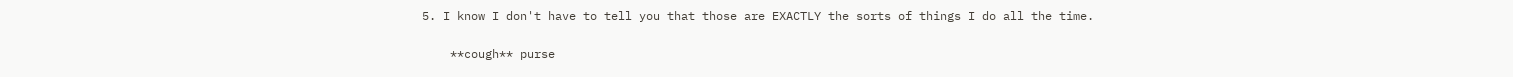5. I know I don't have to tell you that those are EXACTLY the sorts of things I do all the time.

    **cough** purse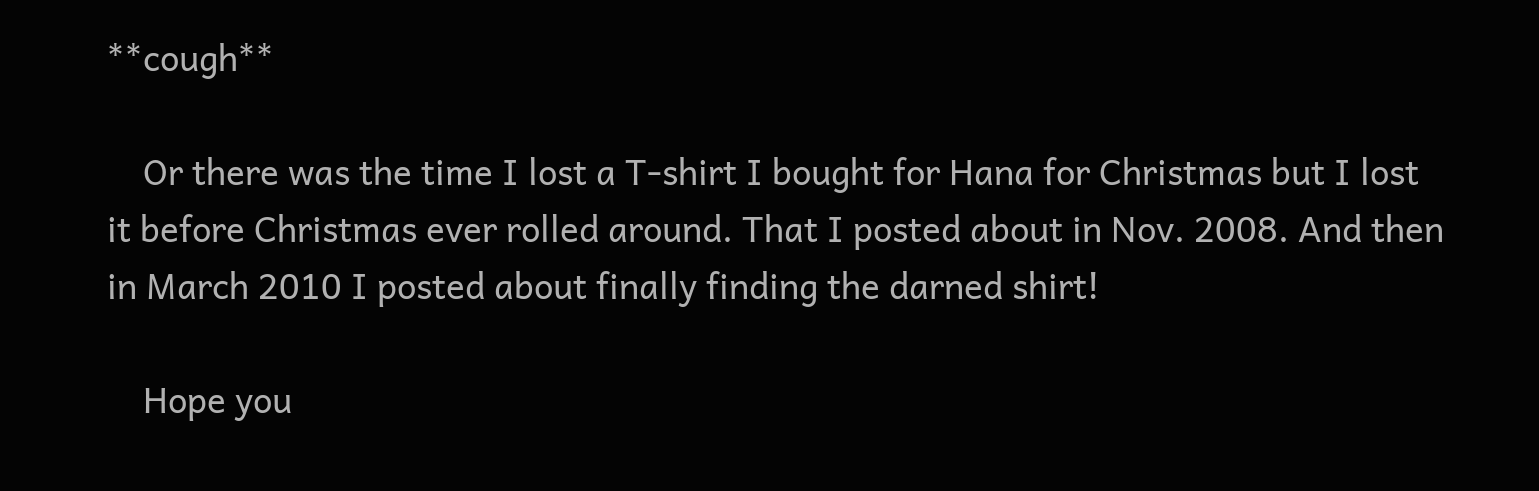**cough**

    Or there was the time I lost a T-shirt I bought for Hana for Christmas but I lost it before Christmas ever rolled around. That I posted about in Nov. 2008. And then in March 2010 I posted about finally finding the darned shirt!

    Hope you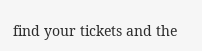find your tickets and the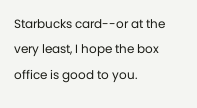Starbucks card--or at the very least, I hope the box office is good to you.